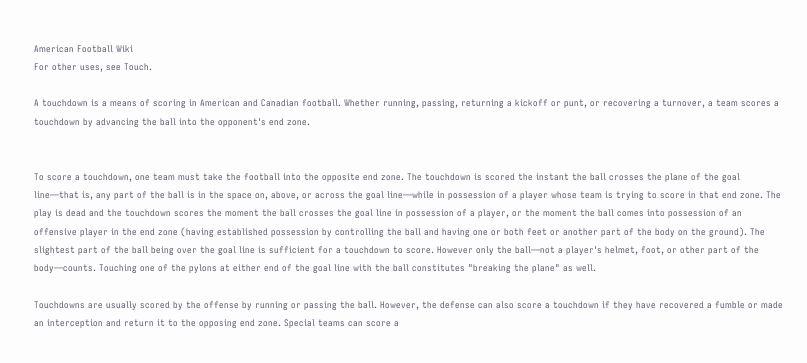American Football Wiki
For other uses, see Touch.

A touchdown is a means of scoring in American and Canadian football. Whether running, passing, returning a kickoff or punt, or recovering a turnover, a team scores a touchdown by advancing the ball into the opponent's end zone.


To score a touchdown, one team must take the football into the opposite end zone. The touchdown is scored the instant the ball crosses the plane of the goal line—that is, any part of the ball is in the space on, above, or across the goal line—while in possession of a player whose team is trying to score in that end zone. The play is dead and the touchdown scores the moment the ball crosses the goal line in possession of a player, or the moment the ball comes into possession of an offensive player in the end zone (having established possession by controlling the ball and having one or both feet or another part of the body on the ground). The slightest part of the ball being over the goal line is sufficient for a touchdown to score. However only the ball—not a player's helmet, foot, or other part of the body—counts. Touching one of the pylons at either end of the goal line with the ball constitutes "breaking the plane" as well.

Touchdowns are usually scored by the offense by running or passing the ball. However, the defense can also score a touchdown if they have recovered a fumble or made an interception and return it to the opposing end zone. Special teams can score a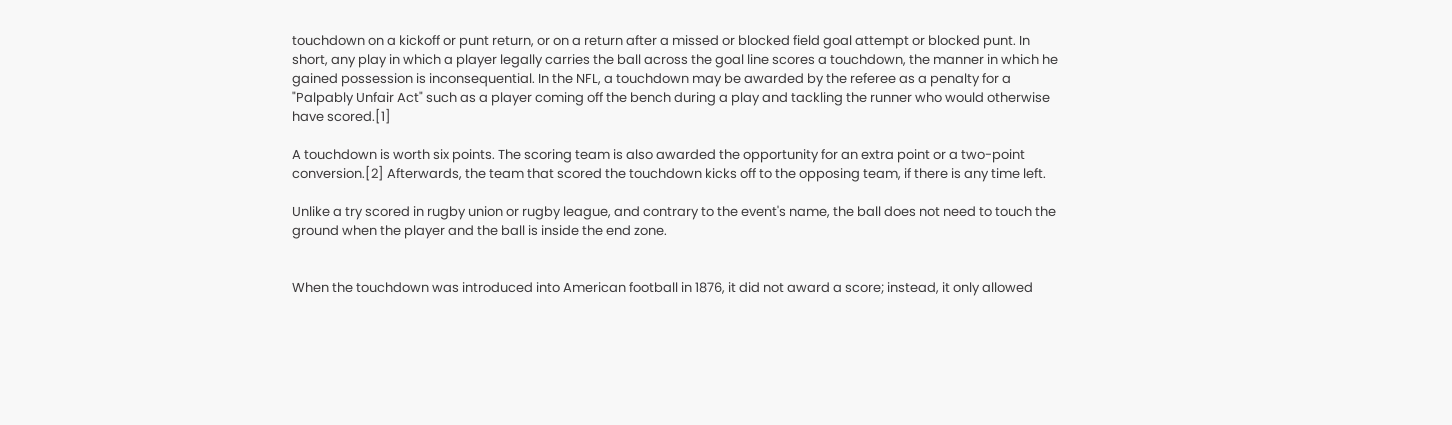touchdown on a kickoff or punt return, or on a return after a missed or blocked field goal attempt or blocked punt. In short, any play in which a player legally carries the ball across the goal line scores a touchdown, the manner in which he gained possession is inconsequential. In the NFL, a touchdown may be awarded by the referee as a penalty for a "Palpably Unfair Act" such as a player coming off the bench during a play and tackling the runner who would otherwise have scored.[1]

A touchdown is worth six points. The scoring team is also awarded the opportunity for an extra point or a two-point conversion.[2] Afterwards, the team that scored the touchdown kicks off to the opposing team, if there is any time left.

Unlike a try scored in rugby union or rugby league, and contrary to the event's name, the ball does not need to touch the ground when the player and the ball is inside the end zone.


When the touchdown was introduced into American football in 1876, it did not award a score; instead, it only allowed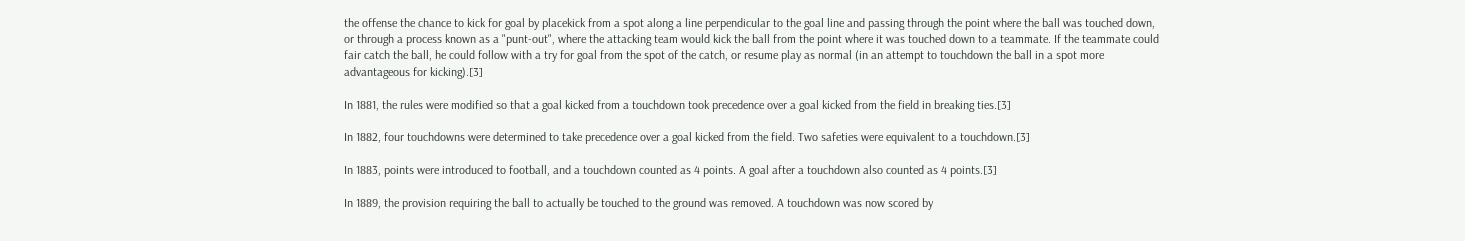the offense the chance to kick for goal by placekick from a spot along a line perpendicular to the goal line and passing through the point where the ball was touched down, or through a process known as a "punt-out", where the attacking team would kick the ball from the point where it was touched down to a teammate. If the teammate could fair catch the ball, he could follow with a try for goal from the spot of the catch, or resume play as normal (in an attempt to touchdown the ball in a spot more advantageous for kicking).[3]

In 1881, the rules were modified so that a goal kicked from a touchdown took precedence over a goal kicked from the field in breaking ties.[3]

In 1882, four touchdowns were determined to take precedence over a goal kicked from the field. Two safeties were equivalent to a touchdown.[3]

In 1883, points were introduced to football, and a touchdown counted as 4 points. A goal after a touchdown also counted as 4 points.[3]

In 1889, the provision requiring the ball to actually be touched to the ground was removed. A touchdown was now scored by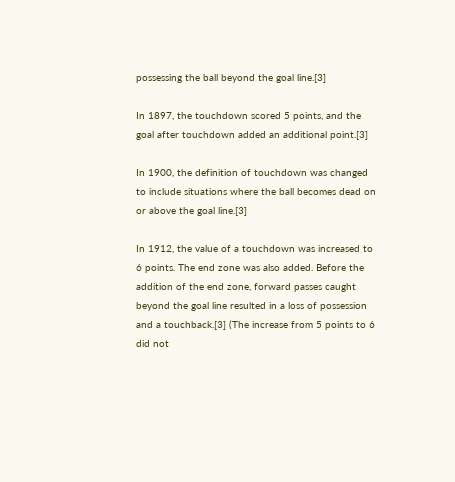possessing the ball beyond the goal line.[3]

In 1897, the touchdown scored 5 points, and the goal after touchdown added an additional point.[3]

In 1900, the definition of touchdown was changed to include situations where the ball becomes dead on or above the goal line.[3]

In 1912, the value of a touchdown was increased to 6 points. The end zone was also added. Before the addition of the end zone, forward passes caught beyond the goal line resulted in a loss of possession and a touchback.[3] (The increase from 5 points to 6 did not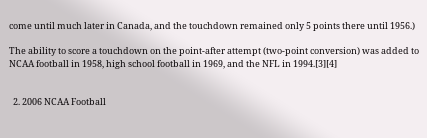come until much later in Canada, and the touchdown remained only 5 points there until 1956.)

The ability to score a touchdown on the point-after attempt (two-point conversion) was added to NCAA football in 1958, high school football in 1969, and the NFL in 1994.[3][4]


  2. 2006 NCAA Football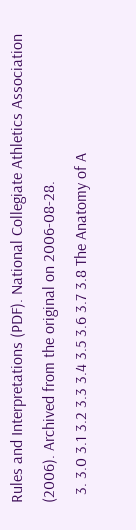Rules and Interpretations (PDF). National Collegiate Athletics Association (2006). Archived from the original on 2006-08-28.
  3. 3.0 3.1 3.2 3.3 3.4 3.5 3.6 3.7 3.8 The Anatomy of A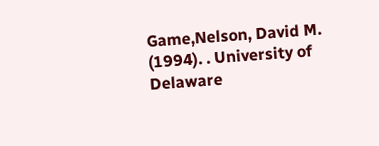Game,Nelson, David M. (1994). . University of Delaware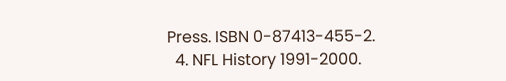Press. ISBN 0-87413-455-2.
  4. NFL History 1991-2000.